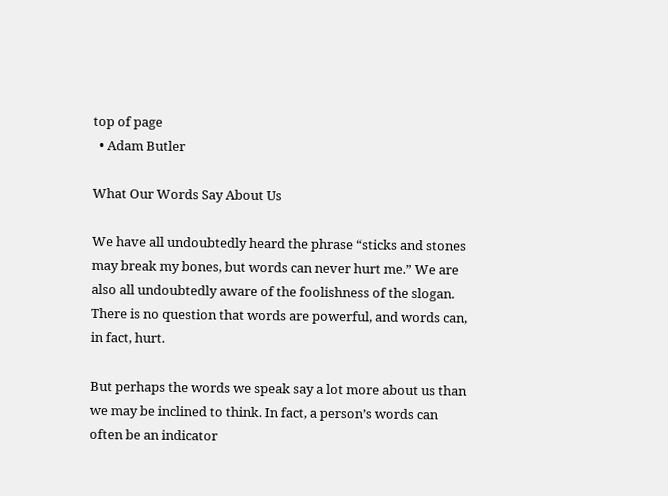top of page
  • Adam Butler

What Our Words Say About Us

We have all undoubtedly heard the phrase “sticks and stones may break my bones, but words can never hurt me.” We are also all undoubtedly aware of the foolishness of the slogan. There is no question that words are powerful, and words can, in fact, hurt.

But perhaps the words we speak say a lot more about us than we may be inclined to think. In fact, a person’s words can often be an indicator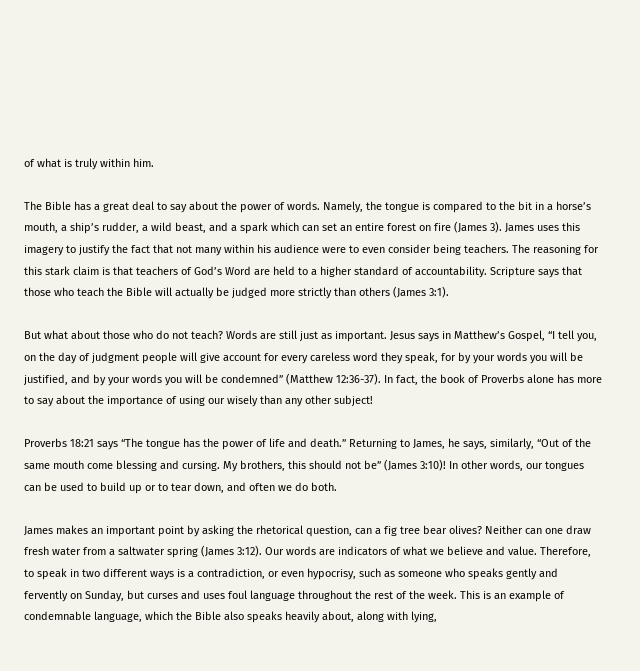of what is truly within him.

The Bible has a great deal to say about the power of words. Namely, the tongue is compared to the bit in a horse’s mouth, a ship’s rudder, a wild beast, and a spark which can set an entire forest on fire (James 3). James uses this imagery to justify the fact that not many within his audience were to even consider being teachers. The reasoning for this stark claim is that teachers of God’s Word are held to a higher standard of accountability. Scripture says that those who teach the Bible will actually be judged more strictly than others (James 3:1).

But what about those who do not teach? Words are still just as important. Jesus says in Matthew’s Gospel, “I tell you, on the day of judgment people will give account for every careless word they speak, for by your words you will be justified, and by your words you will be condemned” (Matthew 12:36-37). In fact, the book of Proverbs alone has more to say about the importance of using our wisely than any other subject!

Proverbs 18:21 says “The tongue has the power of life and death.” Returning to James, he says, similarly, “Out of the same mouth come blessing and cursing. My brothers, this should not be” (James 3:10)! In other words, our tongues can be used to build up or to tear down, and often we do both.

James makes an important point by asking the rhetorical question, can a fig tree bear olives? Neither can one draw fresh water from a saltwater spring (James 3:12). Our words are indicators of what we believe and value. Therefore, to speak in two different ways is a contradiction, or even hypocrisy, such as someone who speaks gently and fervently on Sunday, but curses and uses foul language throughout the rest of the week. This is an example of condemnable language, which the Bible also speaks heavily about, along with lying,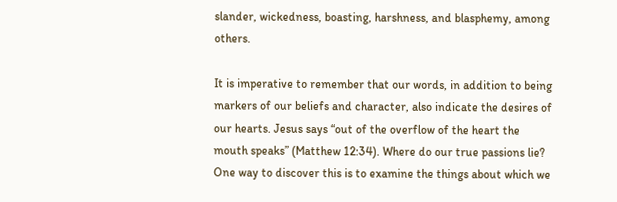slander, wickedness, boasting, harshness, and blasphemy, among others.

It is imperative to remember that our words, in addition to being markers of our beliefs and character, also indicate the desires of our hearts. Jesus says “out of the overflow of the heart the mouth speaks” (Matthew 12:34). Where do our true passions lie? One way to discover this is to examine the things about which we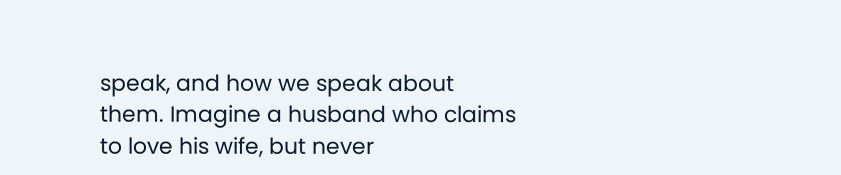speak, and how we speak about them. Imagine a husband who claims to love his wife, but never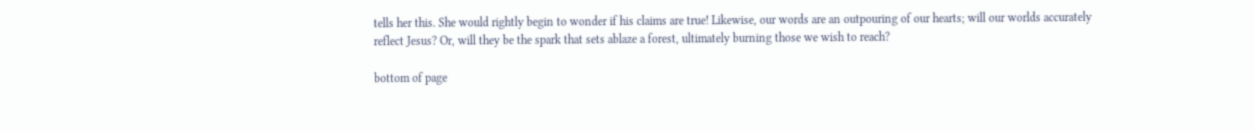tells her this. She would rightly begin to wonder if his claims are true! Likewise, our words are an outpouring of our hearts; will our worlds accurately reflect Jesus? Or, will they be the spark that sets ablaze a forest, ultimately burning those we wish to reach?

bottom of page